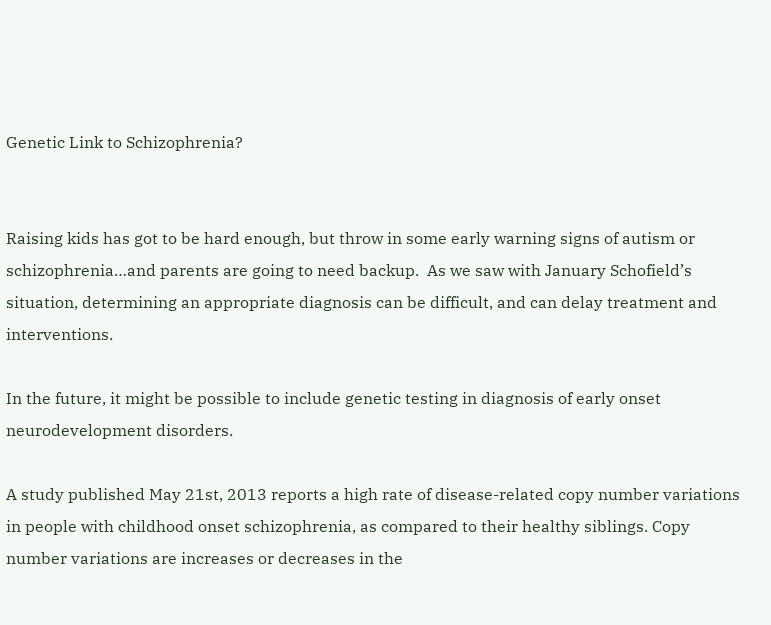Genetic Link to Schizophrenia?


Raising kids has got to be hard enough, but throw in some early warning signs of autism or schizophrenia…and parents are going to need backup.  As we saw with January Schofield’s situation, determining an appropriate diagnosis can be difficult, and can delay treatment and interventions.

In the future, it might be possible to include genetic testing in diagnosis of early onset neurodevelopment disorders.

A study published May 21st, 2013 reports a high rate of disease-related copy number variations in people with childhood onset schizophrenia, as compared to their healthy siblings. Copy number variations are increases or decreases in the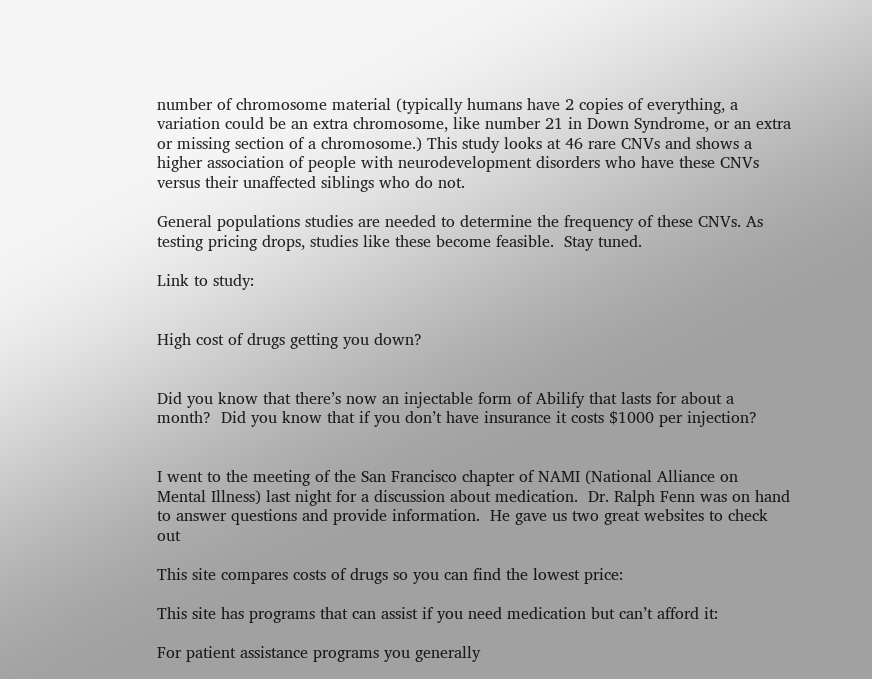number of chromosome material (typically humans have 2 copies of everything, a variation could be an extra chromosome, like number 21 in Down Syndrome, or an extra or missing section of a chromosome.) This study looks at 46 rare CNVs and shows a higher association of people with neurodevelopment disorders who have these CNVs versus their unaffected siblings who do not.

General populations studies are needed to determine the frequency of these CNVs. As testing pricing drops, studies like these become feasible.  Stay tuned.

Link to study:


High cost of drugs getting you down?


Did you know that there’s now an injectable form of Abilify that lasts for about a month?  Did you know that if you don’t have insurance it costs $1000 per injection?


I went to the meeting of the San Francisco chapter of NAMI (National Alliance on Mental Illness) last night for a discussion about medication.  Dr. Ralph Fenn was on hand to answer questions and provide information.  He gave us two great websites to check out

This site compares costs of drugs so you can find the lowest price:

This site has programs that can assist if you need medication but can’t afford it:

For patient assistance programs you generally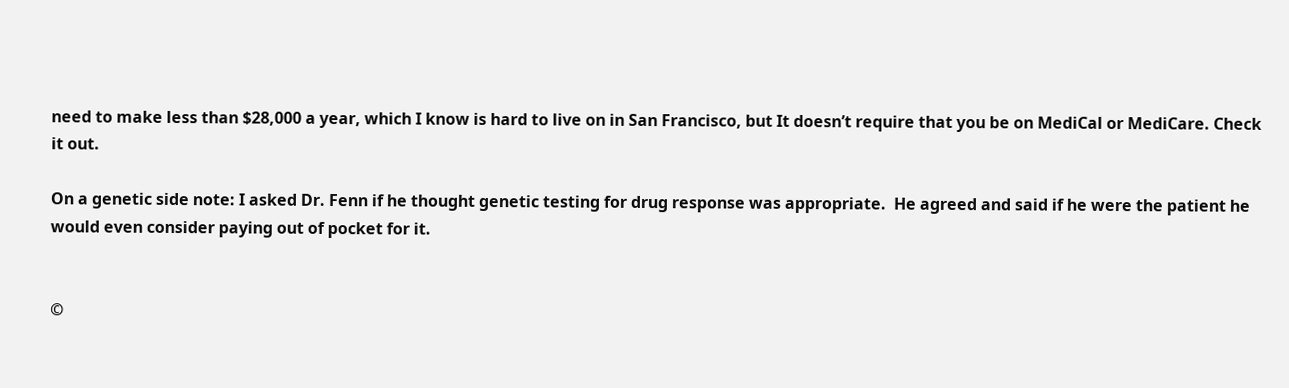need to make less than $28,000 a year, which I know is hard to live on in San Francisco, but It doesn’t require that you be on MediCal or MediCare. Check it out.

On a genetic side note: I asked Dr. Fenn if he thought genetic testing for drug response was appropriate.  He agreed and said if he were the patient he would even consider paying out of pocket for it.


©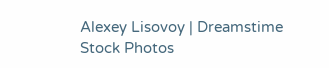Alexey Lisovoy | Dreamstime Stock Photos